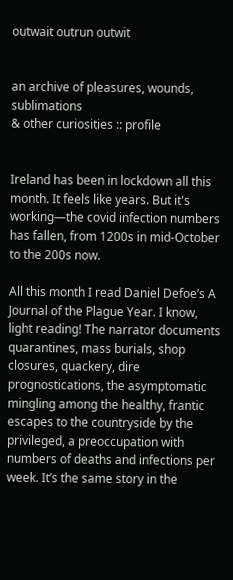outwait outrun outwit


an archive of pleasures, wounds, sublimations
& other curiosities :: profile


Ireland has been in lockdown all this month. It feels like years. But it's working—the covid infection numbers has fallen, from 1200s in mid-October to the 200s now.

All this month I read Daniel Defoe’s A Journal of the Plague Year. I know, light reading! The narrator documents quarantines, mass burials, shop closures, quackery, dire prognostications, the asymptomatic mingling among the healthy, frantic escapes to the countryside by the privileged, a preoccupation with numbers of deaths and infections per week. It’s the same story in the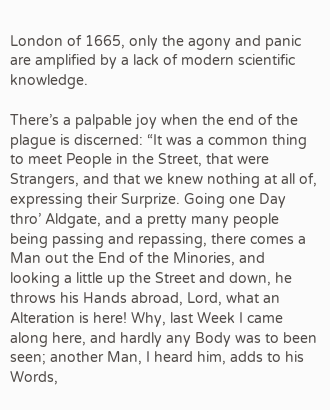London of 1665, only the agony and panic are amplified by a lack of modern scientific knowledge.

There’s a palpable joy when the end of the plague is discerned: “It was a common thing to meet People in the Street, that were Strangers, and that we knew nothing at all of, expressing their Surprize. Going one Day thro’ Aldgate, and a pretty many people being passing and repassing, there comes a Man out the End of the Minories, and looking a little up the Street and down, he throws his Hands abroad, Lord, what an Alteration is here! Why, last Week I came along here, and hardly any Body was to been seen; another Man, I heard him, adds to his Words,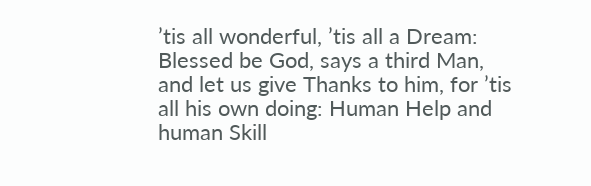’tis all wonderful, ’tis all a Dream: Blessed be God, says a third Man, and let us give Thanks to him, for ’tis all his own doing: Human Help and human Skill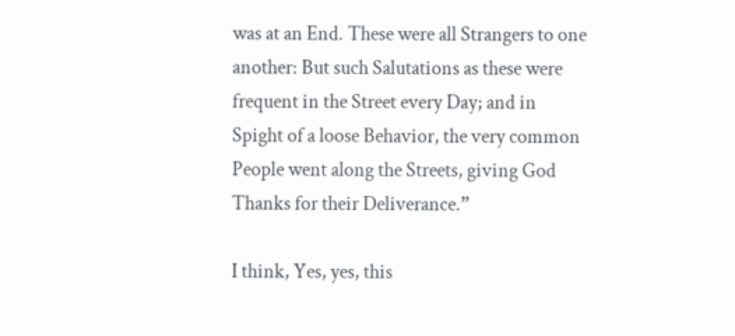was at an End. These were all Strangers to one another: But such Salutations as these were frequent in the Street every Day; and in Spight of a loose Behavior, the very common People went along the Streets, giving God Thanks for their Deliverance.”

I think, Yes, yes, this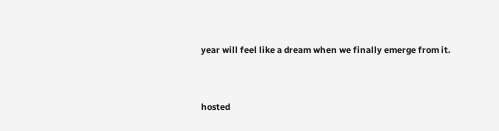year will feel like a dream when we finally emerge from it.


hosted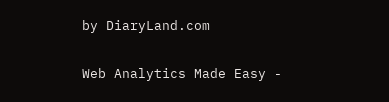by DiaryLand.com

Web Analytics Made Easy -